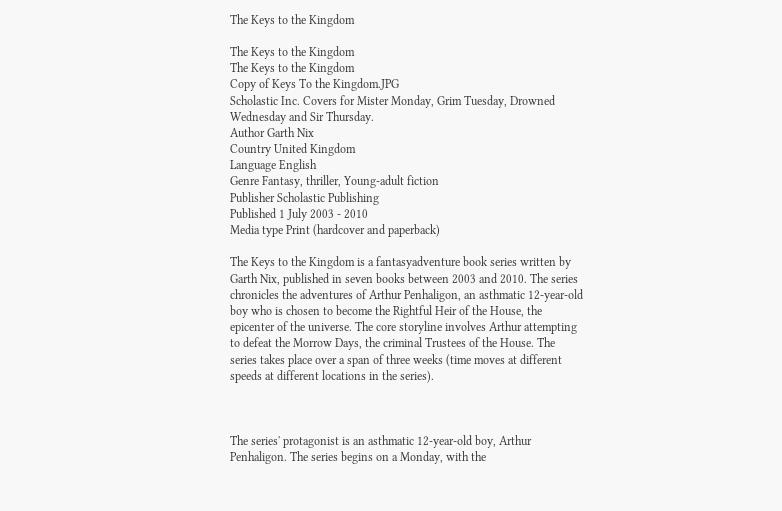The Keys to the Kingdom

The Keys to the Kingdom
The Keys to the Kingdom
Copy of Keys To the Kingdom.JPG
Scholastic Inc. Covers for Mister Monday, Grim Tuesday, Drowned Wednesday and Sir Thursday.
Author Garth Nix
Country United Kingdom
Language English
Genre Fantasy, thriller, Young-adult fiction
Publisher Scholastic Publishing
Published 1 July 2003 - 2010
Media type Print (hardcover and paperback)

The Keys to the Kingdom is a fantasyadventure book series written by Garth Nix, published in seven books between 2003 and 2010. The series chronicles the adventures of Arthur Penhaligon, an asthmatic 12-year-old boy who is chosen to become the Rightful Heir of the House, the epicenter of the universe. The core storyline involves Arthur attempting to defeat the Morrow Days, the criminal Trustees of the House. The series takes place over a span of three weeks (time moves at different speeds at different locations in the series).



The series' protagonist is an asthmatic 12-year-old boy, Arthur Penhaligon. The series begins on a Monday, with the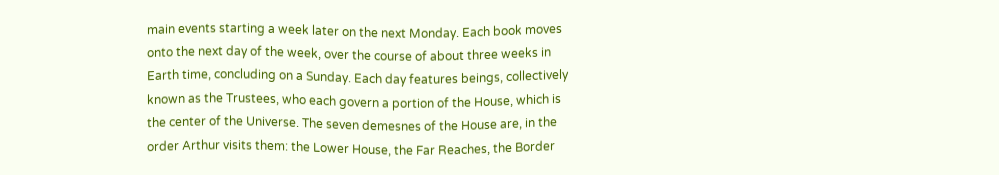main events starting a week later on the next Monday. Each book moves onto the next day of the week, over the course of about three weeks in Earth time, concluding on a Sunday. Each day features beings, collectively known as the Trustees, who each govern a portion of the House, which is the center of the Universe. The seven demesnes of the House are, in the order Arthur visits them: the Lower House, the Far Reaches, the Border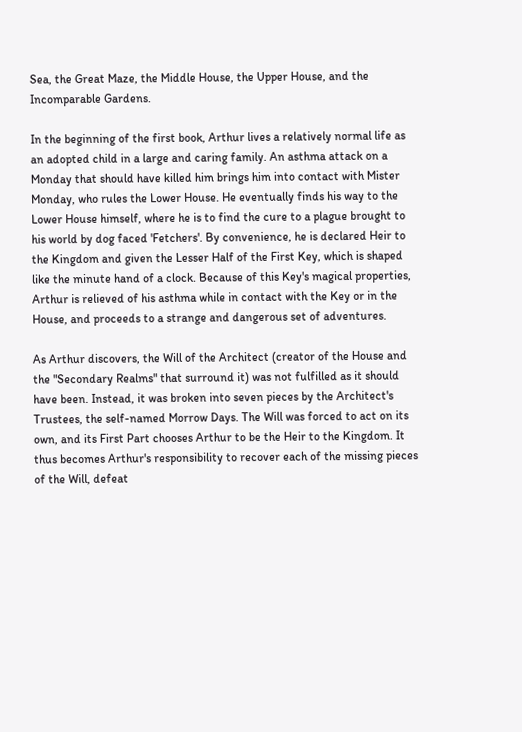Sea, the Great Maze, the Middle House, the Upper House, and the Incomparable Gardens.

In the beginning of the first book, Arthur lives a relatively normal life as an adopted child in a large and caring family. An asthma attack on a Monday that should have killed him brings him into contact with Mister Monday, who rules the Lower House. He eventually finds his way to the Lower House himself, where he is to find the cure to a plague brought to his world by dog faced 'Fetchers'. By convenience, he is declared Heir to the Kingdom and given the Lesser Half of the First Key, which is shaped like the minute hand of a clock. Because of this Key's magical properties, Arthur is relieved of his asthma while in contact with the Key or in the House, and proceeds to a strange and dangerous set of adventures.

As Arthur discovers, the Will of the Architect (creator of the House and the "Secondary Realms" that surround it) was not fulfilled as it should have been. Instead, it was broken into seven pieces by the Architect's Trustees, the self-named Morrow Days. The Will was forced to act on its own, and its First Part chooses Arthur to be the Heir to the Kingdom. It thus becomes Arthur's responsibility to recover each of the missing pieces of the Will, defeat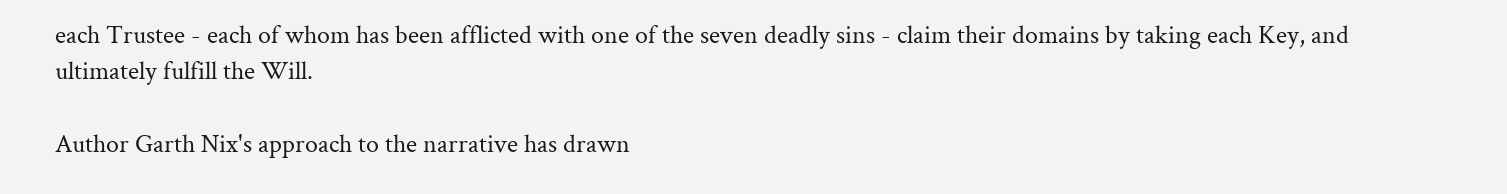each Trustee - each of whom has been afflicted with one of the seven deadly sins - claim their domains by taking each Key, and ultimately fulfill the Will.

Author Garth Nix's approach to the narrative has drawn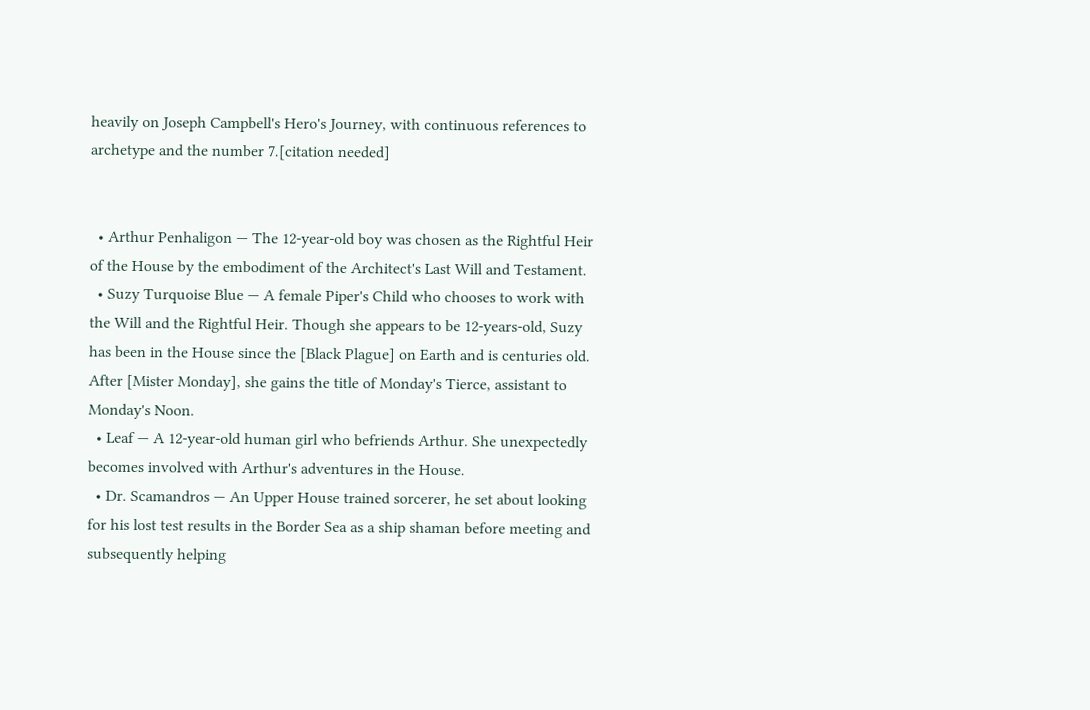heavily on Joseph Campbell's Hero's Journey, with continuous references to archetype and the number 7.[citation needed]


  • Arthur Penhaligon — The 12-year-old boy was chosen as the Rightful Heir of the House by the embodiment of the Architect's Last Will and Testament.
  • Suzy Turquoise Blue — A female Piper's Child who chooses to work with the Will and the Rightful Heir. Though she appears to be 12-years-old, Suzy has been in the House since the [Black Plague] on Earth and is centuries old. After [Mister Monday], she gains the title of Monday's Tierce, assistant to Monday's Noon.
  • Leaf — A 12-year-old human girl who befriends Arthur. She unexpectedly becomes involved with Arthur's adventures in the House.
  • Dr. Scamandros — An Upper House trained sorcerer, he set about looking for his lost test results in the Border Sea as a ship shaman before meeting and subsequently helping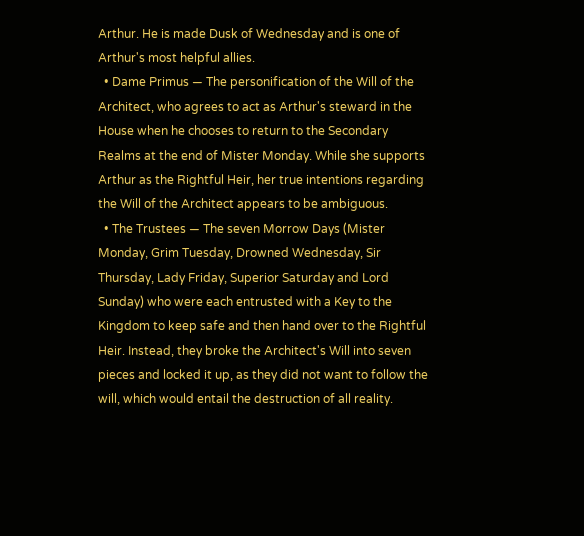Arthur. He is made Dusk of Wednesday and is one of Arthur's most helpful allies.
  • Dame Primus — The personification of the Will of the Architect, who agrees to act as Arthur's steward in the House when he chooses to return to the Secondary Realms at the end of Mister Monday. While she supports Arthur as the Rightful Heir, her true intentions regarding the Will of the Architect appears to be ambiguous.
  • The Trustees — The seven Morrow Days (Mister Monday, Grim Tuesday, Drowned Wednesday, Sir Thursday, Lady Friday, Superior Saturday and Lord Sunday) who were each entrusted with a Key to the Kingdom to keep safe and then hand over to the Rightful Heir. Instead, they broke the Architect's Will into seven pieces and locked it up, as they did not want to follow the will, which would entail the destruction of all reality.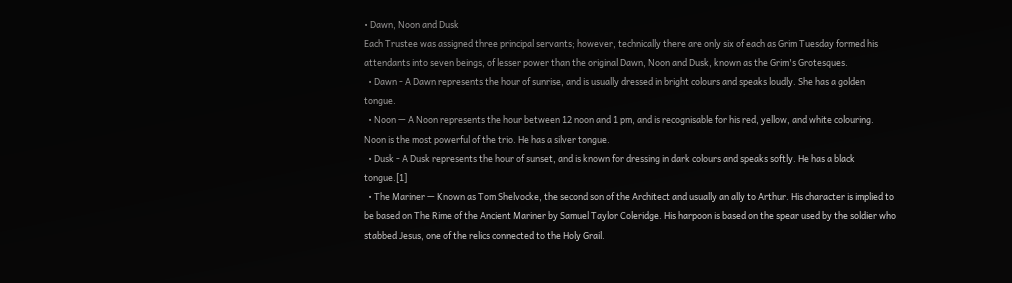• Dawn, Noon and Dusk
Each Trustee was assigned three principal servants; however, technically there are only six of each as Grim Tuesday formed his attendants into seven beings, of lesser power than the original Dawn, Noon and Dusk, known as the Grim's Grotesques.
  • Dawn - A Dawn represents the hour of sunrise, and is usually dressed in bright colours and speaks loudly. She has a golden tongue.
  • Noon — A Noon represents the hour between 12 noon and 1 pm, and is recognisable for his red, yellow, and white colouring. Noon is the most powerful of the trio. He has a silver tongue.
  • Dusk - A Dusk represents the hour of sunset, and is known for dressing in dark colours and speaks softly. He has a black tongue.[1]
  • The Mariner — Known as Tom Shelvocke, the second son of the Architect and usually an ally to Arthur. His character is implied to be based on The Rime of the Ancient Mariner by Samuel Taylor Coleridge. His harpoon is based on the spear used by the soldier who stabbed Jesus, one of the relics connected to the Holy Grail.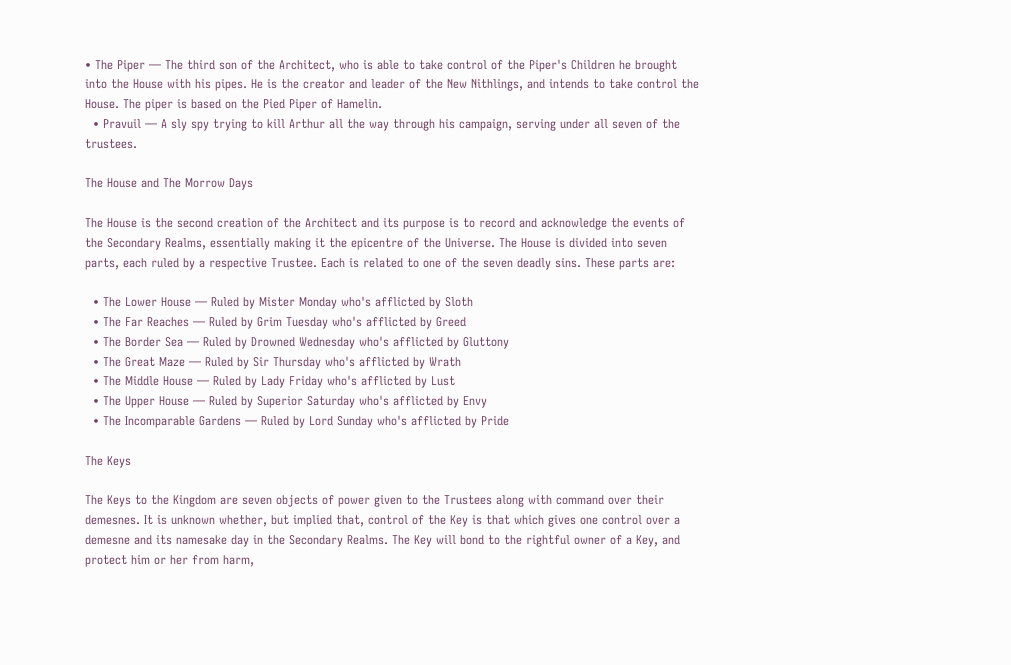• The Piper — The third son of the Architect, who is able to take control of the Piper's Children he brought into the House with his pipes. He is the creator and leader of the New Nithlings, and intends to take control the House. The piper is based on the Pied Piper of Hamelin.
  • Pravuil — A sly spy trying to kill Arthur all the way through his campaign, serving under all seven of the trustees.

The House and The Morrow Days

The House is the second creation of the Architect and its purpose is to record and acknowledge the events of the Secondary Realms, essentially making it the epicentre of the Universe. The House is divided into seven parts, each ruled by a respective Trustee. Each is related to one of the seven deadly sins. These parts are:

  • The Lower House — Ruled by Mister Monday who's afflicted by Sloth
  • The Far Reaches — Ruled by Grim Tuesday who's afflicted by Greed
  • The Border Sea — Ruled by Drowned Wednesday who's afflicted by Gluttony
  • The Great Maze — Ruled by Sir Thursday who's afflicted by Wrath
  • The Middle House — Ruled by Lady Friday who's afflicted by Lust
  • The Upper House — Ruled by Superior Saturday who's afflicted by Envy
  • The Incomparable Gardens — Ruled by Lord Sunday who's afflicted by Pride

The Keys

The Keys to the Kingdom are seven objects of power given to the Trustees along with command over their demesnes. It is unknown whether, but implied that, control of the Key is that which gives one control over a demesne and its namesake day in the Secondary Realms. The Key will bond to the rightful owner of a Key, and protect him or her from harm,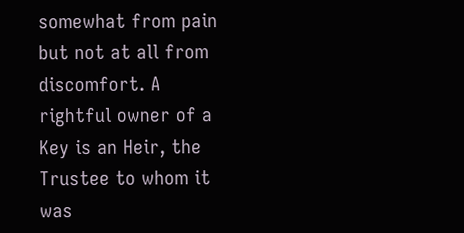somewhat from pain but not at all from discomfort. A rightful owner of a Key is an Heir, the Trustee to whom it was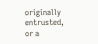originally entrusted, or a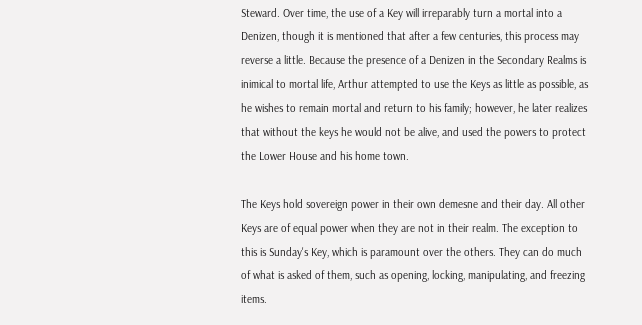Steward. Over time, the use of a Key will irreparably turn a mortal into a Denizen, though it is mentioned that after a few centuries, this process may reverse a little. Because the presence of a Denizen in the Secondary Realms is inimical to mortal life, Arthur attempted to use the Keys as little as possible, as he wishes to remain mortal and return to his family; however, he later realizes that without the keys he would not be alive, and used the powers to protect the Lower House and his home town.

The Keys hold sovereign power in their own demesne and their day. All other Keys are of equal power when they are not in their realm. The exception to this is Sunday's Key, which is paramount over the others. They can do much of what is asked of them, such as opening, locking, manipulating, and freezing items.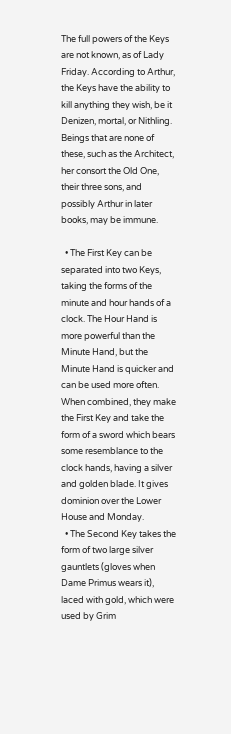The full powers of the Keys are not known, as of Lady Friday. According to Arthur, the Keys have the ability to kill anything they wish, be it Denizen, mortal, or Nithling. Beings that are none of these, such as the Architect, her consort the Old One, their three sons, and possibly Arthur in later books, may be immune.

  • The First Key can be separated into two Keys, taking the forms of the minute and hour hands of a clock. The Hour Hand is more powerful than the Minute Hand, but the Minute Hand is quicker and can be used more often. When combined, they make the First Key and take the form of a sword which bears some resemblance to the clock hands, having a silver and golden blade. It gives dominion over the Lower House and Monday.
  • The Second Key takes the form of two large silver gauntlets (gloves when Dame Primus wears it), laced with gold, which were used by Grim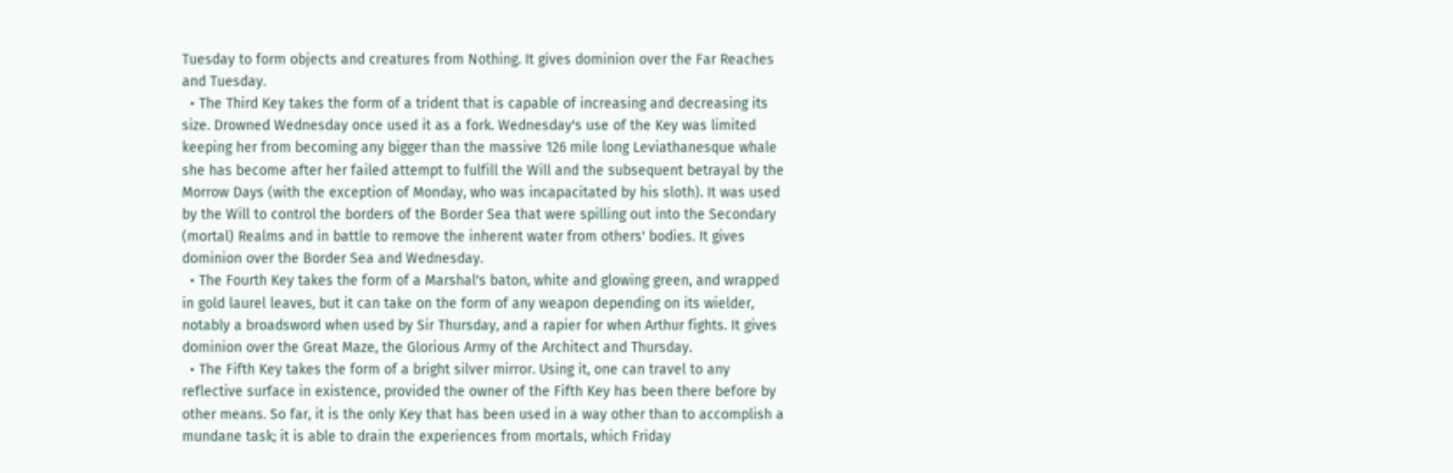Tuesday to form objects and creatures from Nothing. It gives dominion over the Far Reaches and Tuesday.
  • The Third Key takes the form of a trident that is capable of increasing and decreasing its size. Drowned Wednesday once used it as a fork. Wednesday's use of the Key was limited keeping her from becoming any bigger than the massive 126 mile long Leviathanesque whale she has become after her failed attempt to fulfill the Will and the subsequent betrayal by the Morrow Days (with the exception of Monday, who was incapacitated by his sloth). It was used by the Will to control the borders of the Border Sea that were spilling out into the Secondary (mortal) Realms and in battle to remove the inherent water from others' bodies. It gives dominion over the Border Sea and Wednesday.
  • The Fourth Key takes the form of a Marshal's baton, white and glowing green, and wrapped in gold laurel leaves, but it can take on the form of any weapon depending on its wielder, notably a broadsword when used by Sir Thursday, and a rapier for when Arthur fights. It gives dominion over the Great Maze, the Glorious Army of the Architect and Thursday.
  • The Fifth Key takes the form of a bright silver mirror. Using it, one can travel to any reflective surface in existence, provided the owner of the Fifth Key has been there before by other means. So far, it is the only Key that has been used in a way other than to accomplish a mundane task; it is able to drain the experiences from mortals, which Friday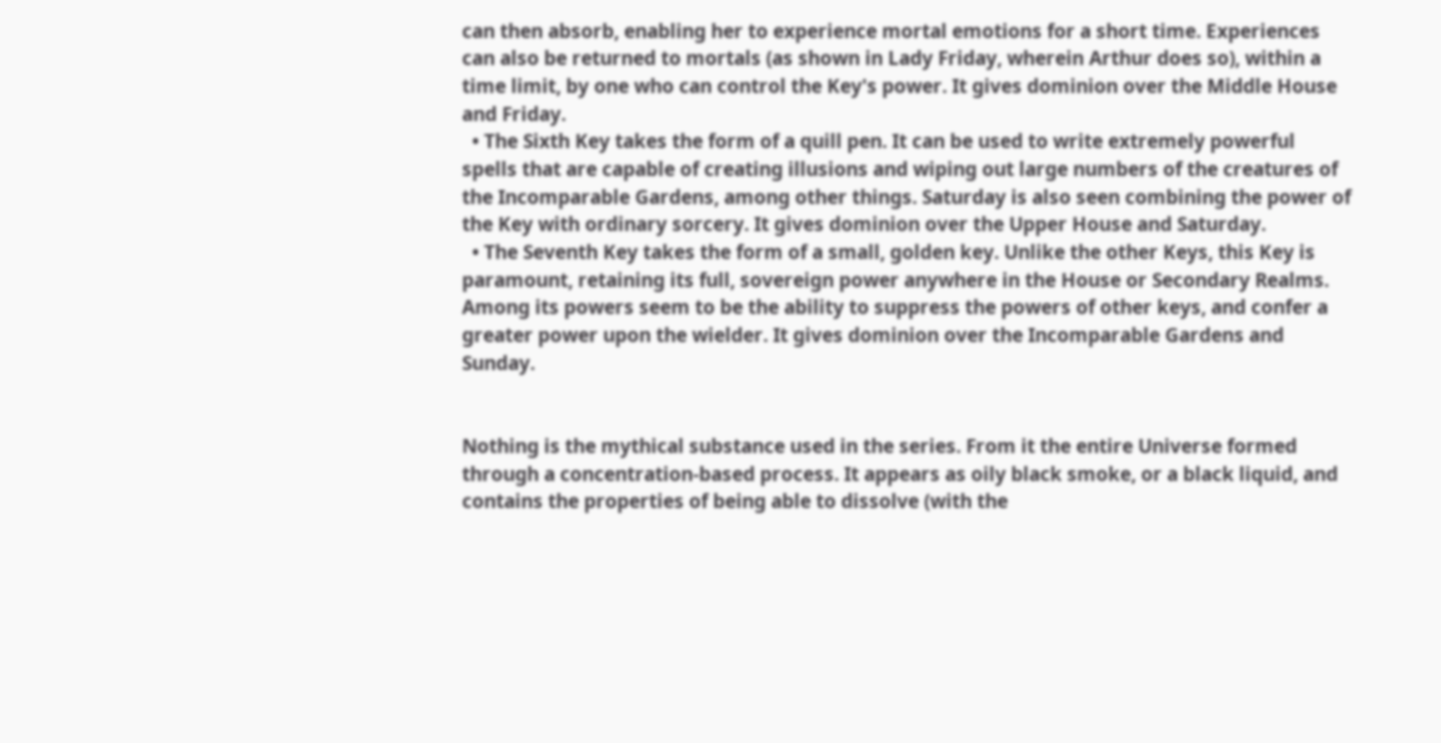can then absorb, enabling her to experience mortal emotions for a short time. Experiences can also be returned to mortals (as shown in Lady Friday, wherein Arthur does so), within a time limit, by one who can control the Key's power. It gives dominion over the Middle House and Friday.
  • The Sixth Key takes the form of a quill pen. It can be used to write extremely powerful spells that are capable of creating illusions and wiping out large numbers of the creatures of the Incomparable Gardens, among other things. Saturday is also seen combining the power of the Key with ordinary sorcery. It gives dominion over the Upper House and Saturday.
  • The Seventh Key takes the form of a small, golden key. Unlike the other Keys, this Key is paramount, retaining its full, sovereign power anywhere in the House or Secondary Realms. Among its powers seem to be the ability to suppress the powers of other keys, and confer a greater power upon the wielder. It gives dominion over the Incomparable Gardens and Sunday.


Nothing is the mythical substance used in the series. From it the entire Universe formed through a concentration-based process. It appears as oily black smoke, or a black liquid, and contains the properties of being able to dissolve (with the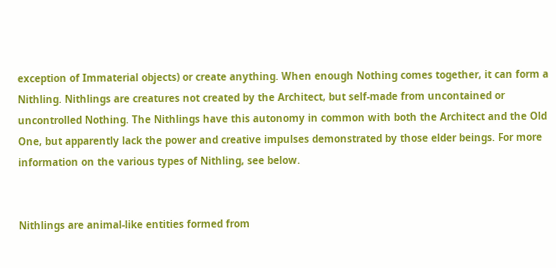exception of Immaterial objects) or create anything. When enough Nothing comes together, it can form a Nithling. Nithlings are creatures not created by the Architect, but self-made from uncontained or uncontrolled Nothing. The Nithlings have this autonomy in common with both the Architect and the Old One, but apparently lack the power and creative impulses demonstrated by those elder beings. For more information on the various types of Nithling, see below.


Nithlings are animal-like entities formed from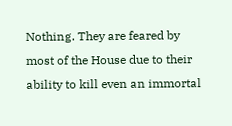Nothing. They are feared by most of the House due to their ability to kill even an immortal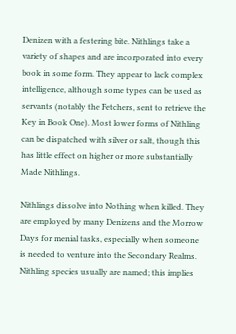Denizen with a festering bite. Nithlings take a variety of shapes and are incorporated into every book in some form. They appear to lack complex intelligence, although some types can be used as servants (notably the Fetchers, sent to retrieve the Key in Book One). Most lower forms of Nithling can be dispatched with silver or salt, though this has little effect on higher or more substantially Made Nithlings.

Nithlings dissolve into Nothing when killed. They are employed by many Denizens and the Morrow Days for menial tasks, especially when someone is needed to venture into the Secondary Realms. Nithling species usually are named; this implies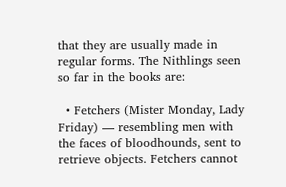that they are usually made in regular forms. The Nithlings seen so far in the books are:

  • Fetchers (Mister Monday, Lady Friday) — resembling men with the faces of bloodhounds, sent to retrieve objects. Fetchers cannot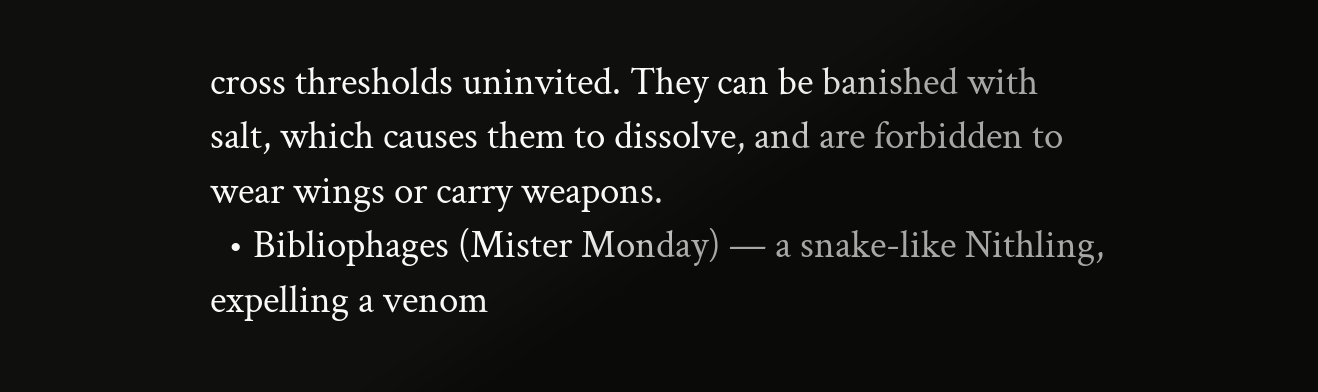cross thresholds uninvited. They can be banished with salt, which causes them to dissolve, and are forbidden to wear wings or carry weapons.
  • Bibliophages (Mister Monday) — a snake-like Nithling, expelling a venom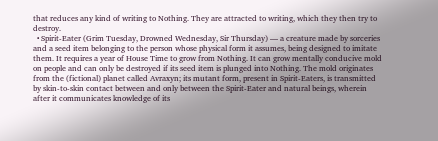that reduces any kind of writing to Nothing. They are attracted to writing, which they then try to destroy.
  • Spirit-Eater (Grim Tuesday, Drowned Wednesday, Sir Thursday) — a creature made by sorceries and a seed item belonging to the person whose physical form it assumes, being designed to imitate them. It requires a year of House Time to grow from Nothing. It can grow mentally conducive mold on people and can only be destroyed if its seed item is plunged into Nothing. The mold originates from the (fictional) planet called Avraxyn; its mutant form, present in Spirit-Eaters, is transmitted by skin-to-skin contact between and only between the Spirit-Eater and natural beings, wherein after it communicates knowledge of its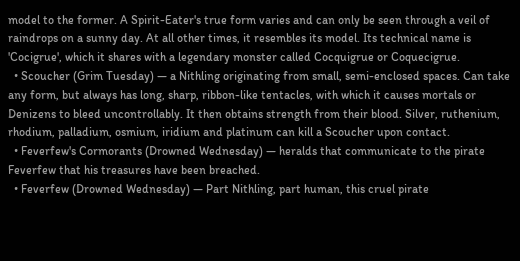model to the former. A Spirit-Eater's true form varies and can only be seen through a veil of raindrops on a sunny day. At all other times, it resembles its model. Its technical name is 'Cocigrue', which it shares with a legendary monster called Cocquigrue or Coquecigrue.
  • Scoucher (Grim Tuesday) — a Nithling originating from small, semi-enclosed spaces. Can take any form, but always has long, sharp, ribbon-like tentacles, with which it causes mortals or Denizens to bleed uncontrollably. It then obtains strength from their blood. Silver, ruthenium, rhodium, palladium, osmium, iridium and platinum can kill a Scoucher upon contact.
  • Feverfew's Cormorants (Drowned Wednesday) — heralds that communicate to the pirate Feverfew that his treasures have been breached.
  • Feverfew (Drowned Wednesday) — Part Nithling, part human, this cruel pirate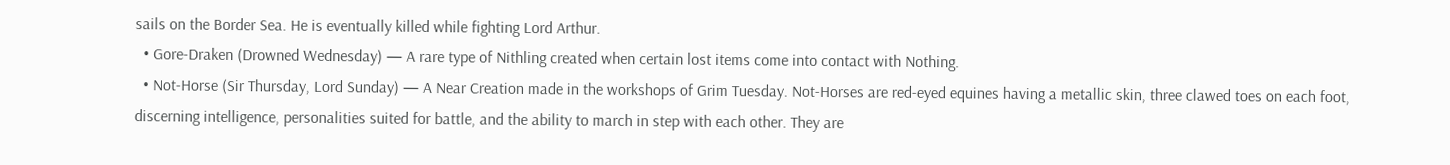sails on the Border Sea. He is eventually killed while fighting Lord Arthur.
  • Gore-Draken (Drowned Wednesday) — A rare type of Nithling created when certain lost items come into contact with Nothing.
  • Not-Horse (Sir Thursday, Lord Sunday) — A Near Creation made in the workshops of Grim Tuesday. Not-Horses are red-eyed equines having a metallic skin, three clawed toes on each foot, discerning intelligence, personalities suited for battle, and the ability to march in step with each other. They are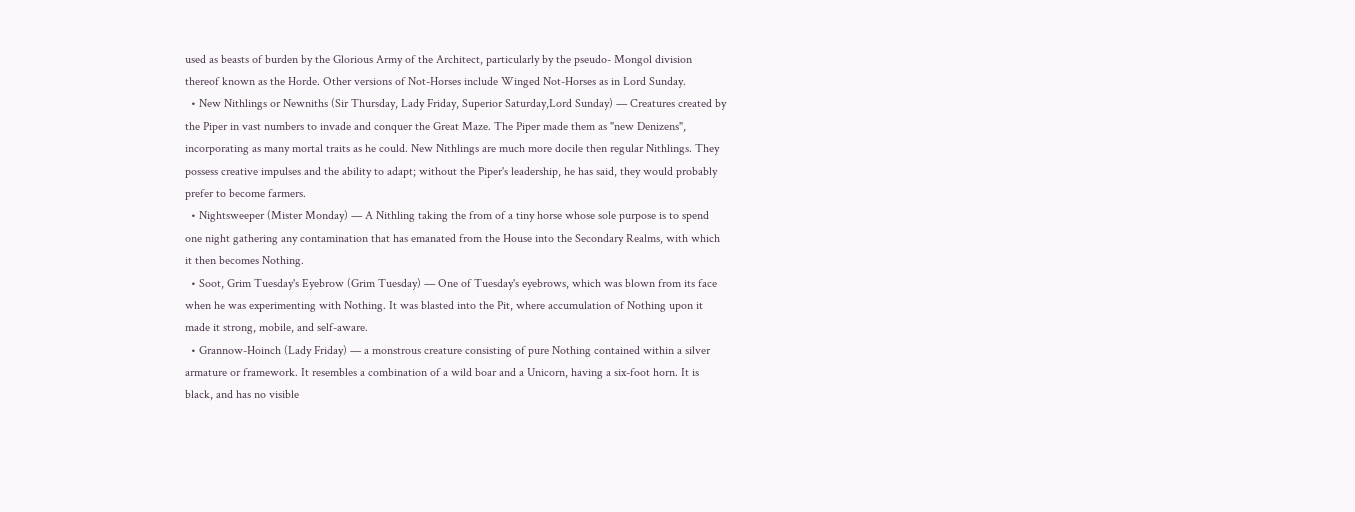used as beasts of burden by the Glorious Army of the Architect, particularly by the pseudo- Mongol division thereof known as the Horde. Other versions of Not-Horses include Winged Not-Horses as in Lord Sunday.
  • New Nithlings or Newniths (Sir Thursday, Lady Friday, Superior Saturday,Lord Sunday) — Creatures created by the Piper in vast numbers to invade and conquer the Great Maze. The Piper made them as "new Denizens", incorporating as many mortal traits as he could. New Nithlings are much more docile then regular Nithlings. They possess creative impulses and the ability to adapt; without the Piper's leadership, he has said, they would probably prefer to become farmers.
  • Nightsweeper (Mister Monday) — A Nithling taking the from of a tiny horse whose sole purpose is to spend one night gathering any contamination that has emanated from the House into the Secondary Realms, with which it then becomes Nothing.
  • Soot, Grim Tuesday's Eyebrow (Grim Tuesday) — One of Tuesday's eyebrows, which was blown from its face when he was experimenting with Nothing. It was blasted into the Pit, where accumulation of Nothing upon it made it strong, mobile, and self-aware.
  • Grannow-Hoinch (Lady Friday) — a monstrous creature consisting of pure Nothing contained within a silver armature or framework. It resembles a combination of a wild boar and a Unicorn, having a six-foot horn. It is black, and has no visible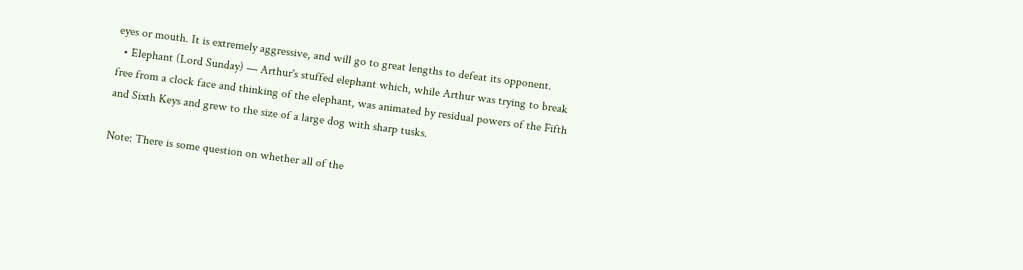eyes or mouth. It is extremely aggressive, and will go to great lengths to defeat its opponent.
  • Elephant (Lord Sunday) — Arthur's stuffed elephant which, while Arthur was trying to break free from a clock face and thinking of the elephant, was animated by residual powers of the Fifth and Sixth Keys and grew to the size of a large dog with sharp tusks.

Note: There is some question on whether all of the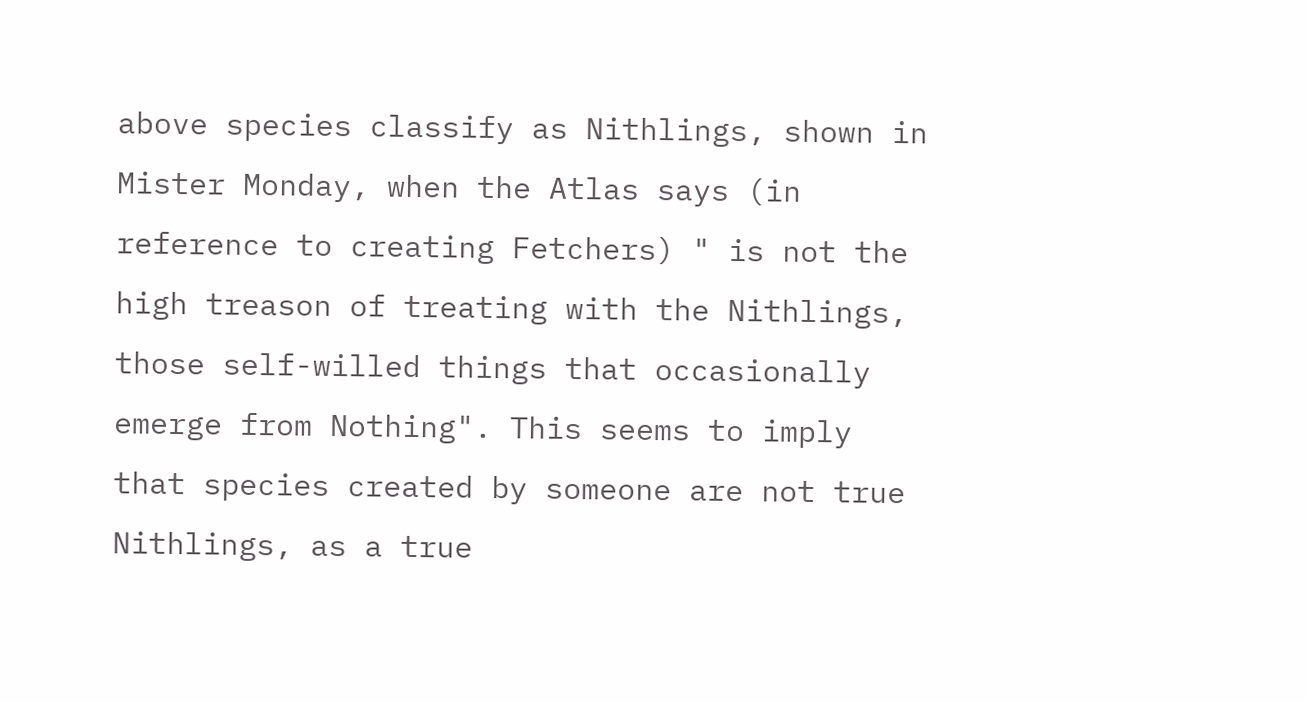above species classify as Nithlings, shown in Mister Monday, when the Atlas says (in reference to creating Fetchers) " is not the high treason of treating with the Nithlings, those self-willed things that occasionally emerge from Nothing". This seems to imply that species created by someone are not true Nithlings, as a true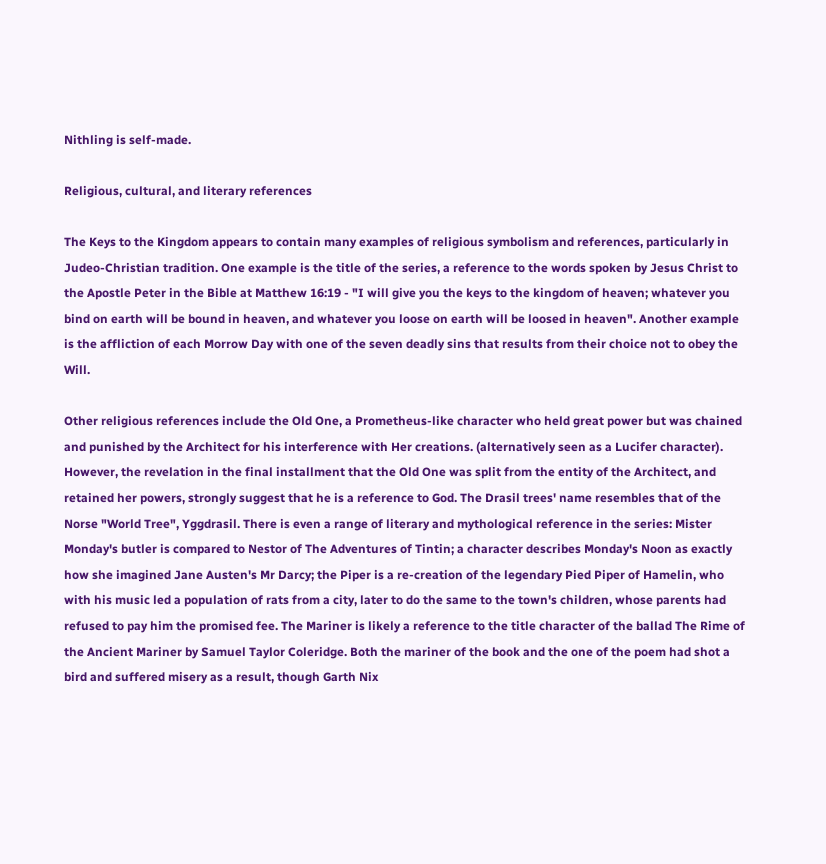Nithling is self-made.

Religious, cultural, and literary references

The Keys to the Kingdom appears to contain many examples of religious symbolism and references, particularly in Judeo-Christian tradition. One example is the title of the series, a reference to the words spoken by Jesus Christ to the Apostle Peter in the Bible at Matthew 16:19 - "I will give you the keys to the kingdom of heaven; whatever you bind on earth will be bound in heaven, and whatever you loose on earth will be loosed in heaven". Another example is the affliction of each Morrow Day with one of the seven deadly sins that results from their choice not to obey the Will.

Other religious references include the Old One, a Prometheus-like character who held great power but was chained and punished by the Architect for his interference with Her creations. (alternatively seen as a Lucifer character). However, the revelation in the final installment that the Old One was split from the entity of the Architect, and retained her powers, strongly suggest that he is a reference to God. The Drasil trees' name resembles that of the Norse "World Tree", Yggdrasil. There is even a range of literary and mythological reference in the series: Mister Monday's butler is compared to Nestor of The Adventures of Tintin; a character describes Monday's Noon as exactly how she imagined Jane Austen's Mr Darcy; the Piper is a re-creation of the legendary Pied Piper of Hamelin, who with his music led a population of rats from a city, later to do the same to the town's children, whose parents had refused to pay him the promised fee. The Mariner is likely a reference to the title character of the ballad The Rime of the Ancient Mariner by Samuel Taylor Coleridge. Both the mariner of the book and the one of the poem had shot a bird and suffered misery as a result, though Garth Nix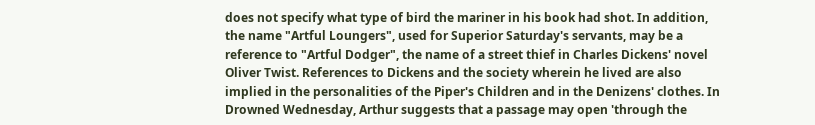does not specify what type of bird the mariner in his book had shot. In addition, the name "Artful Loungers", used for Superior Saturday's servants, may be a reference to "Artful Dodger", the name of a street thief in Charles Dickens' novel Oliver Twist. References to Dickens and the society wherein he lived are also implied in the personalities of the Piper's Children and in the Denizens' clothes. In Drowned Wednesday, Arthur suggests that a passage may open 'through the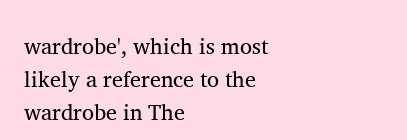wardrobe', which is most likely a reference to the wardrobe in The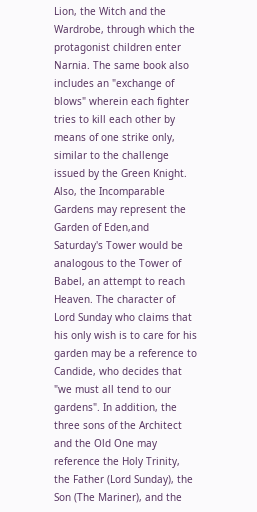Lion, the Witch and the Wardrobe, through which the protagonist children enter Narnia. The same book also includes an "exchange of blows" wherein each fighter tries to kill each other by means of one strike only, similar to the challenge issued by the Green Knight. Also, the Incomparable Gardens may represent the Garden of Eden,and Saturday's Tower would be analogous to the Tower of Babel, an attempt to reach Heaven. The character of Lord Sunday who claims that his only wish is to care for his garden may be a reference to Candide, who decides that "we must all tend to our gardens". In addition, the three sons of the Architect and the Old One may reference the Holy Trinity, the Father (Lord Sunday), the Son (The Mariner), and the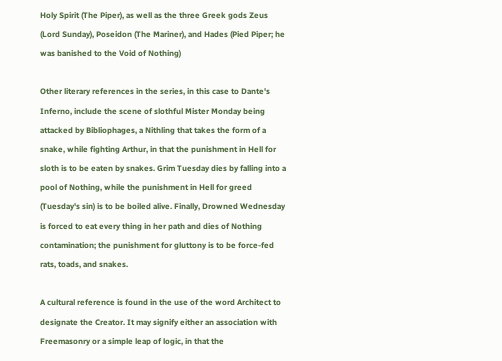Holy Spirit (The Piper), as well as the three Greek gods Zeus (Lord Sunday), Poseidon (The Mariner), and Hades (Pied Piper; he was banished to the Void of Nothing)

Other literary references in the series, in this case to Dante's Inferno, include the scene of slothful Mister Monday being attacked by Bibliophages, a Nithling that takes the form of a snake, while fighting Arthur, in that the punishment in Hell for sloth is to be eaten by snakes. Grim Tuesday dies by falling into a pool of Nothing, while the punishment in Hell for greed (Tuesday's sin) is to be boiled alive. Finally, Drowned Wednesday is forced to eat every thing in her path and dies of Nothing contamination; the punishment for gluttony is to be force-fed rats, toads, and snakes.

A cultural reference is found in the use of the word Architect to designate the Creator. It may signify either an association with Freemasonry or a simple leap of logic, in that the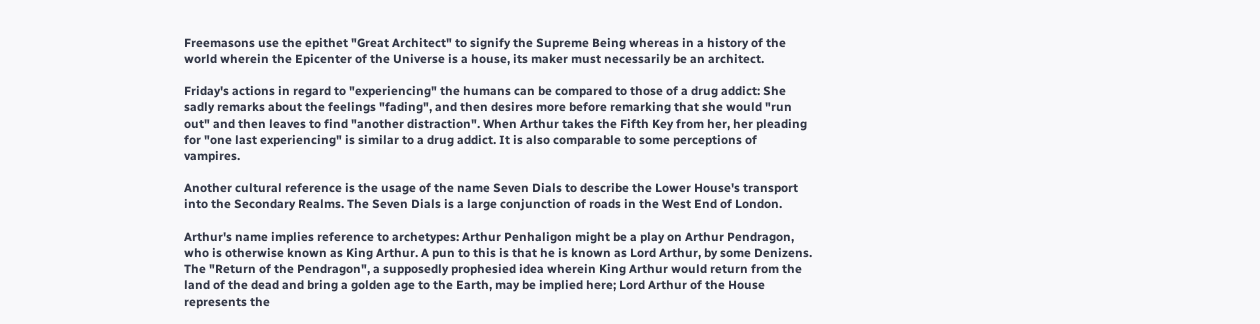Freemasons use the epithet "Great Architect" to signify the Supreme Being whereas in a history of the world wherein the Epicenter of the Universe is a house, its maker must necessarily be an architect.

Friday's actions in regard to "experiencing" the humans can be compared to those of a drug addict: She sadly remarks about the feelings "fading", and then desires more before remarking that she would "run out" and then leaves to find "another distraction". When Arthur takes the Fifth Key from her, her pleading for "one last experiencing" is similar to a drug addict. It is also comparable to some perceptions of vampires.

Another cultural reference is the usage of the name Seven Dials to describe the Lower House's transport into the Secondary Realms. The Seven Dials is a large conjunction of roads in the West End of London.

Arthur's name implies reference to archetypes: Arthur Penhaligon might be a play on Arthur Pendragon, who is otherwise known as King Arthur. A pun to this is that he is known as Lord Arthur, by some Denizens. The "Return of the Pendragon", a supposedly prophesied idea wherein King Arthur would return from the land of the dead and bring a golden age to the Earth, may be implied here; Lord Arthur of the House represents the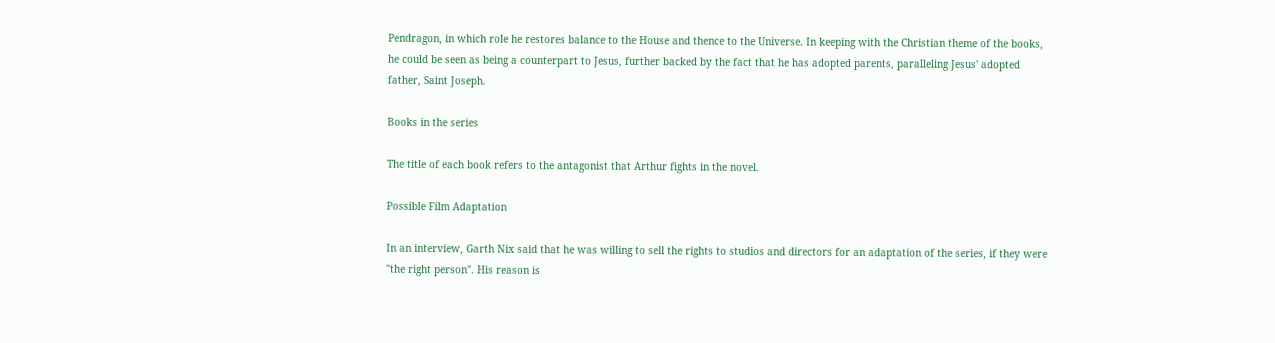Pendragon, in which role he restores balance to the House and thence to the Universe. In keeping with the Christian theme of the books, he could be seen as being a counterpart to Jesus, further backed by the fact that he has adopted parents, paralleling Jesus' adopted father, Saint Joseph.

Books in the series

The title of each book refers to the antagonist that Arthur fights in the novel.

Possible Film Adaptation

In an interview, Garth Nix said that he was willing to sell the rights to studios and directors for an adaptation of the series, if they were "the right person". His reason is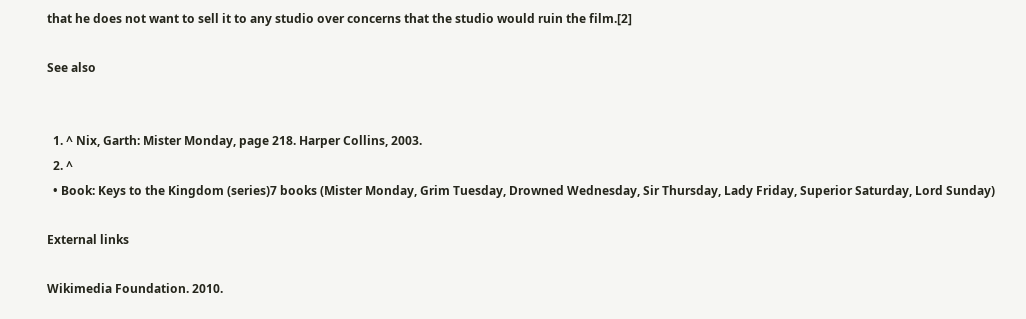that he does not want to sell it to any studio over concerns that the studio would ruin the film.[2]

See also


  1. ^ Nix, Garth: Mister Monday, page 218. Harper Collins, 2003.
  2. ^
  • Book: Keys to the Kingdom (series)7 books (Mister Monday, Grim Tuesday, Drowned Wednesday, Sir Thursday, Lady Friday, Superior Saturday, Lord Sunday)

External links

Wikimedia Foundation. 2010.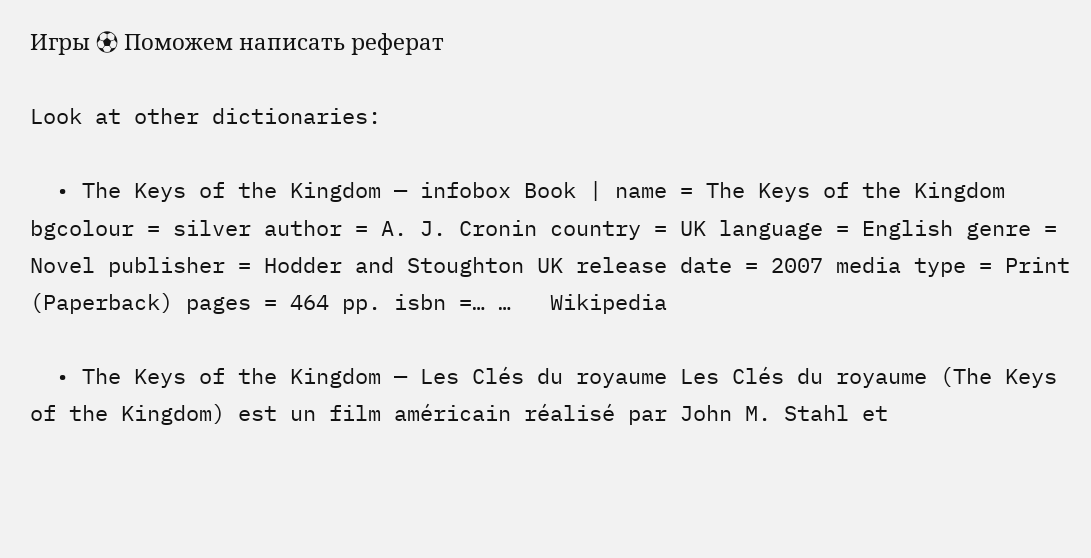Игры ⚽ Поможем написать реферат

Look at other dictionaries:

  • The Keys of the Kingdom — infobox Book | name = The Keys of the Kingdom bgcolour = silver author = A. J. Cronin country = UK language = English genre = Novel publisher = Hodder and Stoughton UK release date = 2007 media type = Print (Paperback) pages = 464 pp. isbn =… …   Wikipedia

  • The Keys of the Kingdom — Les Clés du royaume Les Clés du royaume (The Keys of the Kingdom) est un film américain réalisé par John M. Stahl et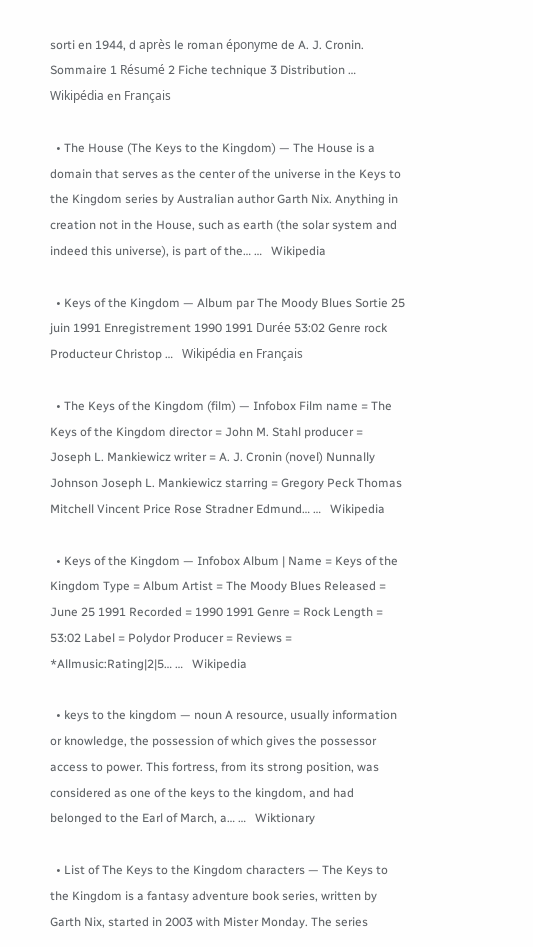sorti en 1944, d après le roman éponyme de A. J. Cronin. Sommaire 1 Résumé 2 Fiche technique 3 Distribution …   Wikipédia en Français

  • The House (The Keys to the Kingdom) — The House is a domain that serves as the center of the universe in the Keys to the Kingdom series by Australian author Garth Nix. Anything in creation not in the House, such as earth (the solar system and indeed this universe), is part of the… …   Wikipedia

  • Keys of the Kingdom — Album par The Moody Blues Sortie 25 juin 1991 Enregistrement 1990 1991 Durée 53:02 Genre rock Producteur Christop …   Wikipédia en Français

  • The Keys of the Kingdom (film) — Infobox Film name = The Keys of the Kingdom director = John M. Stahl producer = Joseph L. Mankiewicz writer = A. J. Cronin (novel) Nunnally Johnson Joseph L. Mankiewicz starring = Gregory Peck Thomas Mitchell Vincent Price Rose Stradner Edmund… …   Wikipedia

  • Keys of the Kingdom — Infobox Album | Name = Keys of the Kingdom Type = Album Artist = The Moody Blues Released = June 25 1991 Recorded = 1990 1991 Genre = Rock Length = 53:02 Label = Polydor Producer = Reviews = *Allmusic:Rating|2|5… …   Wikipedia

  • keys to the kingdom — noun A resource, usually information or knowledge, the possession of which gives the possessor access to power. This fortress, from its strong position, was considered as one of the keys to the kingdom, and had belonged to the Earl of March, a… …   Wiktionary

  • List of The Keys to the Kingdom characters — The Keys to the Kingdom is a fantasy adventure book series, written by Garth Nix, started in 2003 with Mister Monday. The series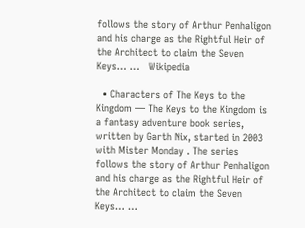follows the story of Arthur Penhaligon and his charge as the Rightful Heir of the Architect to claim the Seven Keys… …   Wikipedia

  • Characters of The Keys to the Kingdom — The Keys to the Kingdom is a fantasy adventure book series, written by Garth Nix, started in 2003 with Mister Monday . The series follows the story of Arthur Penhaligon and his charge as the Rightful Heir of the Architect to claim the Seven Keys… …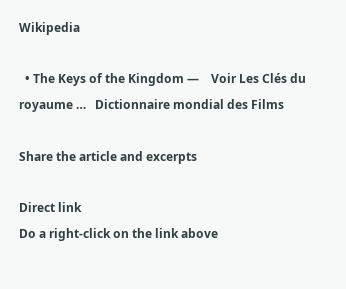Wikipedia

  • The Keys of the Kingdom —    Voir Les Clés du royaume …   Dictionnaire mondial des Films

Share the article and excerpts

Direct link
Do a right-click on the link above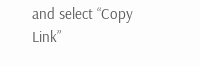and select “Copy Link”